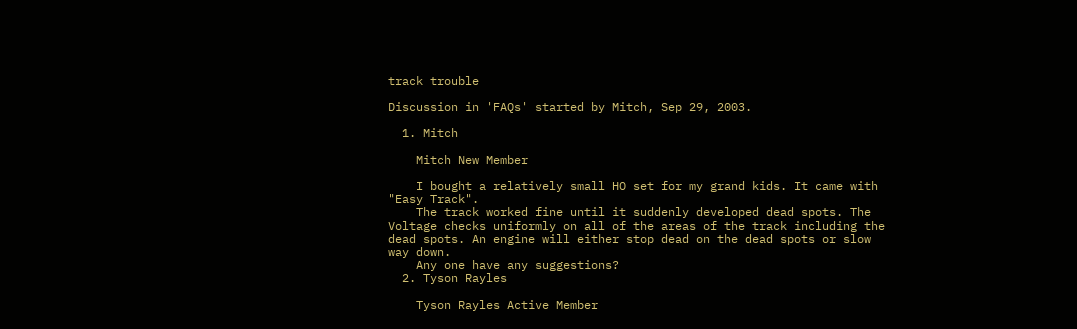track trouble

Discussion in 'FAQs' started by Mitch, Sep 29, 2003.

  1. Mitch

    Mitch New Member

    I bought a relatively small HO set for my grand kids. It came with "Easy Track".
    The track worked fine until it suddenly developed dead spots. The Voltage checks uniformly on all of the areas of the track including the dead spots. An engine will either stop dead on the dead spots or slow way down.
    Any one have any suggestions?
  2. Tyson Rayles

    Tyson Rayles Active Member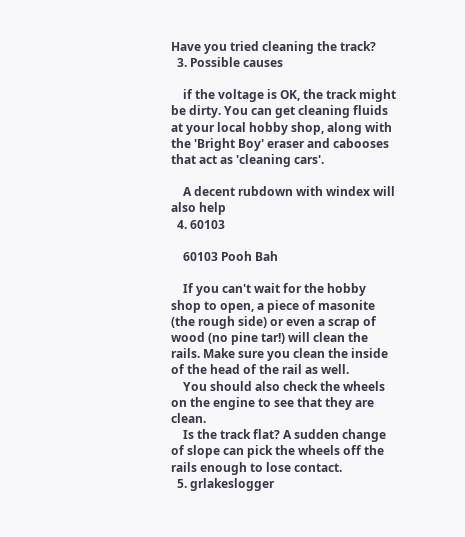Have you tried cleaning the track?
  3. Possible causes

    if the voltage is OK, the track might be dirty. You can get cleaning fluids at your local hobby shop, along with the 'Bright Boy' eraser and cabooses that act as 'cleaning cars'.

    A decent rubdown with windex will also help
  4. 60103

    60103 Pooh Bah

    If you can't wait for the hobby shop to open, a piece of masonite (the rough side) or even a scrap of wood (no pine tar!) will clean the rails. Make sure you clean the inside of the head of the rail as well.
    You should also check the wheels on the engine to see that they are clean.
    Is the track flat? A sudden change of slope can pick the wheels off the rails enough to lose contact.
  5. grlakeslogger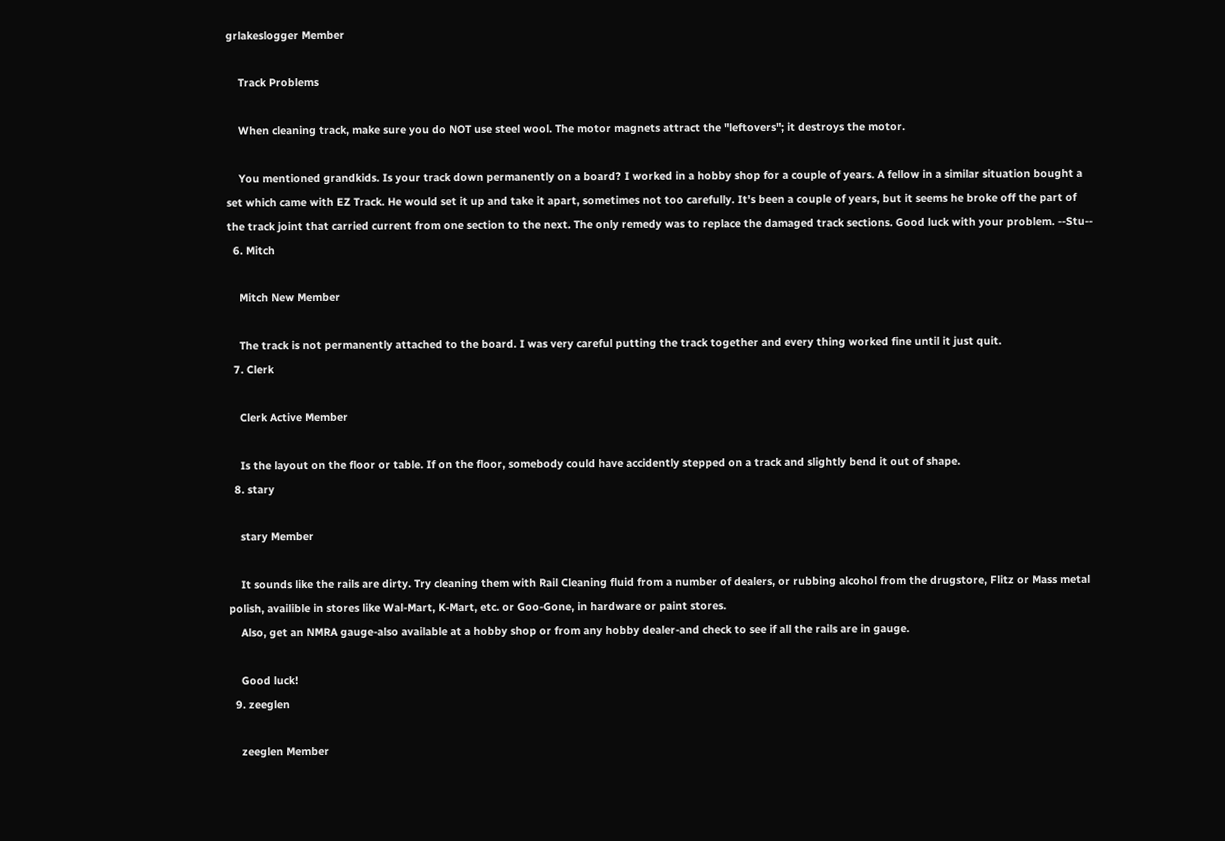grlakeslogger Member

    Track Problems

    When cleaning track, make sure you do NOT use steel wool. The motor magnets attract the "leftovers"; it destroys the motor.

    You mentioned grandkids. Is your track down permanently on a board? I worked in a hobby shop for a couple of years. A fellow in a similar situation bought a set which came with EZ Track. He would set it up and take it apart, sometimes not too carefully. It's been a couple of years, but it seems he broke off the part of the track joint that carried current from one section to the next. The only remedy was to replace the damaged track sections. Good luck with your problem. --Stu--
  6. Mitch

    Mitch New Member

    The track is not permanently attached to the board. I was very careful putting the track together and every thing worked fine until it just quit.
  7. Clerk

    Clerk Active Member

    Is the layout on the floor or table. If on the floor, somebody could have accidently stepped on a track and slightly bend it out of shape.
  8. stary

    stary Member

    It sounds like the rails are dirty. Try cleaning them with Rail Cleaning fluid from a number of dealers, or rubbing alcohol from the drugstore, Flitz or Mass metal polish, availible in stores like Wal-Mart, K-Mart, etc. or Goo-Gone, in hardware or paint stores.
    Also, get an NMRA gauge-also available at a hobby shop or from any hobby dealer-and check to see if all the rails are in gauge.

    Good luck!
  9. zeeglen

    zeeglen Member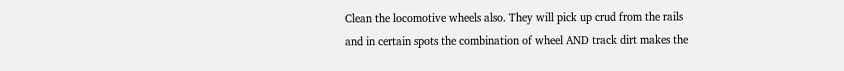Clean the locomotive wheels also. They will pick up crud from the rails and in certain spots the combination of wheel AND track dirt makes the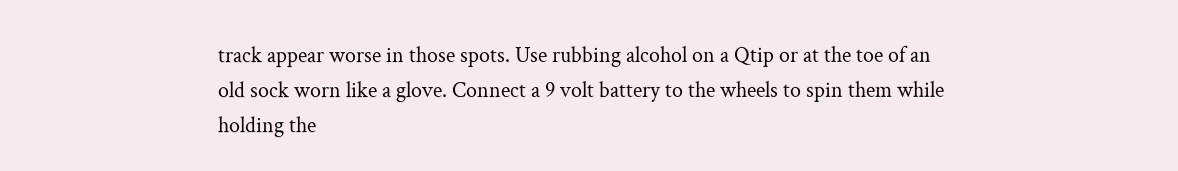track appear worse in those spots. Use rubbing alcohol on a Qtip or at the toe of an old sock worn like a glove. Connect a 9 volt battery to the wheels to spin them while holding the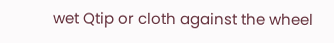wet Qtip or cloth against the wheel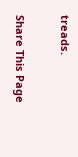treads.

Share This Page